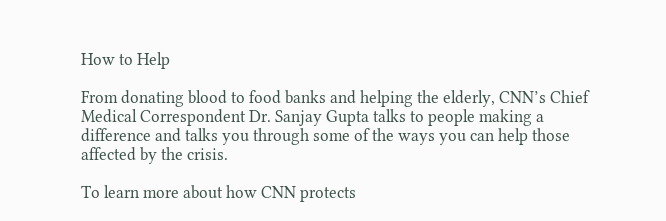How to Help

From donating blood to food banks and helping the elderly, CNN’s Chief Medical Correspondent Dr. Sanjay Gupta talks to people making a difference and talks you through some of the ways you can help those affected by the crisis.

To learn more about how CNN protects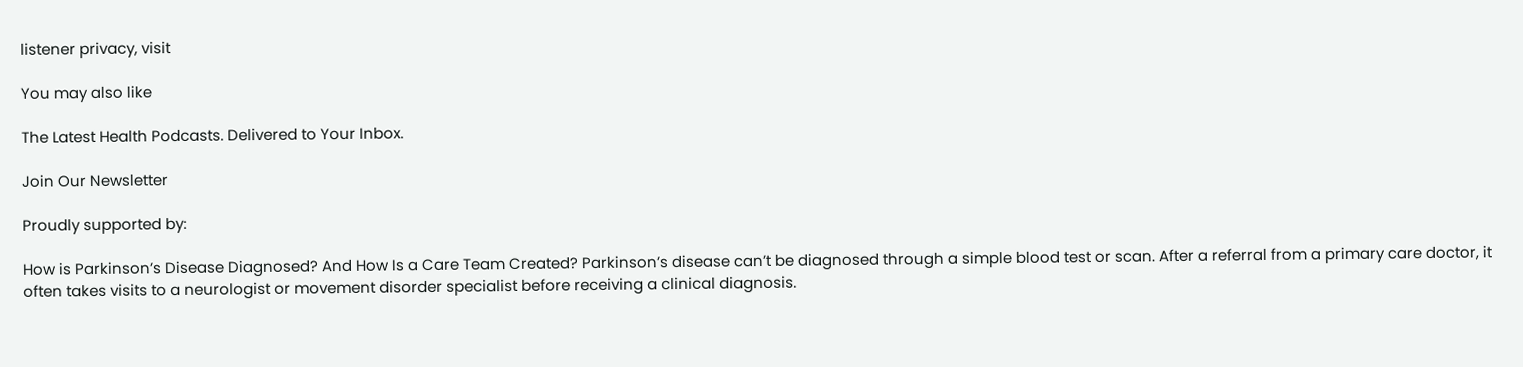listener privacy, visit

You may also like

The Latest Health Podcasts. Delivered to Your Inbox.

Join Our Newsletter

Proudly supported by:

How is Parkinson’s Disease Diagnosed? And How Is a Care Team Created? Parkinson’s disease can’t be diagnosed through a simple blood test or scan. After a referral from a primary care doctor, it often takes visits to a neurologist or movement disorder specialist before receiving a clinical diagnosis.